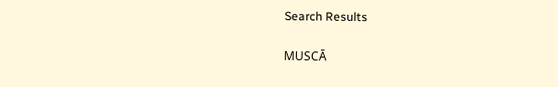Search Results

MUSCĀ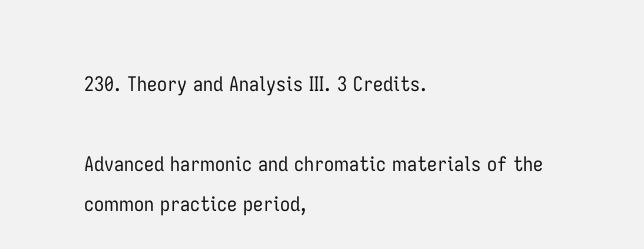230. Theory and Analysis III. 3 Credits.

Advanced harmonic and chromatic materials of the common practice period,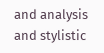and analysis and stylistic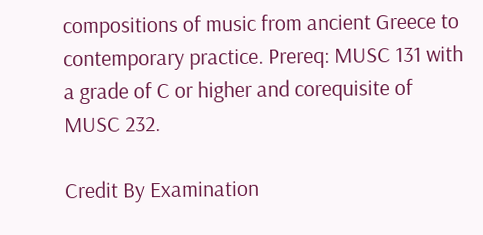compositions of music from ancient Greece to contemporary practice. Prereq: MUSC 131 with a grade of C or higher and corequisite of MUSC 232.

Credit By Examination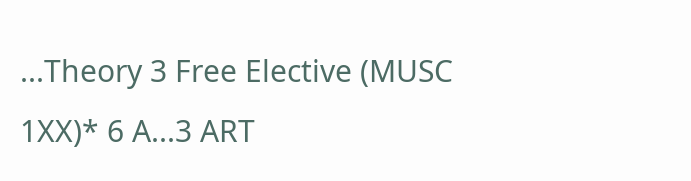...Theory 3 Free Elective (MUSC 1XX)* 6 A...3 ART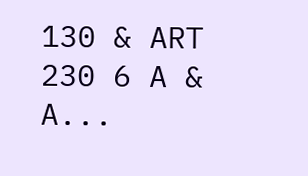130 & ART 230 6 A & A...